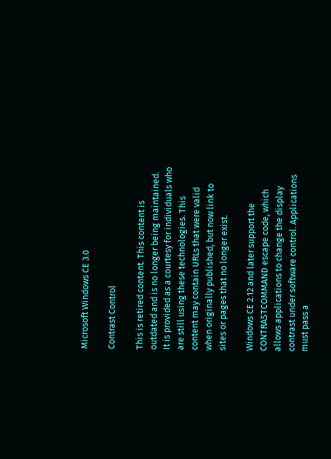Microsoft Windows CE 3.0

Contrast Control

This is retired content. This content is outdated and is no longer being maintained. It is provided as a courtesy for individuals who are still using these technologies. This content may contain URLs that were valid when originally published, but now link to sites or pages that no longer exist.

Windows CE 2.12 and later support the CONTRASTCOMMAND escape code, which allows applications to change the display contrast under software control. Applications must pass a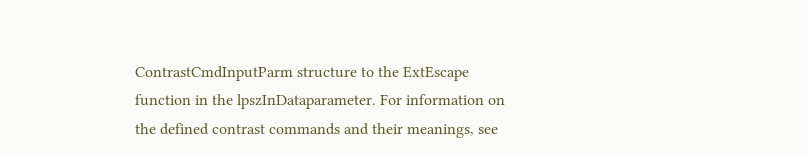ContrastCmdInputParm structure to the ExtEscape function in the lpszInDataparameter. For information on the defined contrast commands and their meanings, see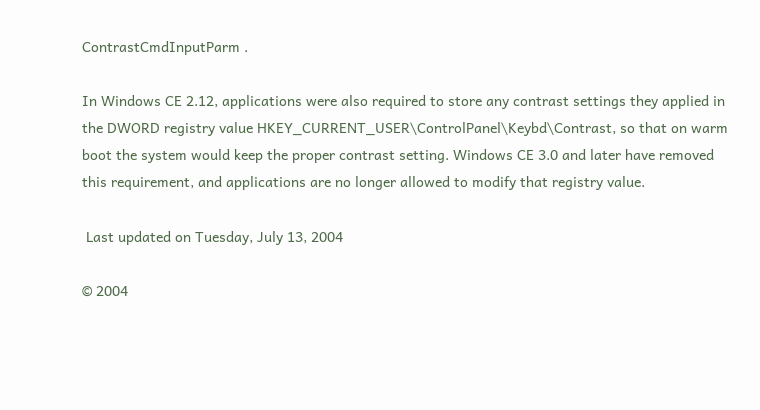ContrastCmdInputParm .

In Windows CE 2.12, applications were also required to store any contrast settings they applied in the DWORD registry value HKEY_CURRENT_USER\ControlPanel\Keybd\Contrast, so that on warm boot the system would keep the proper contrast setting. Windows CE 3.0 and later have removed this requirement, and applications are no longer allowed to modify that registry value.

 Last updated on Tuesday, July 13, 2004

© 2004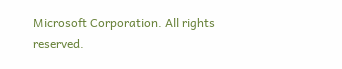Microsoft Corporation. All rights reserved.